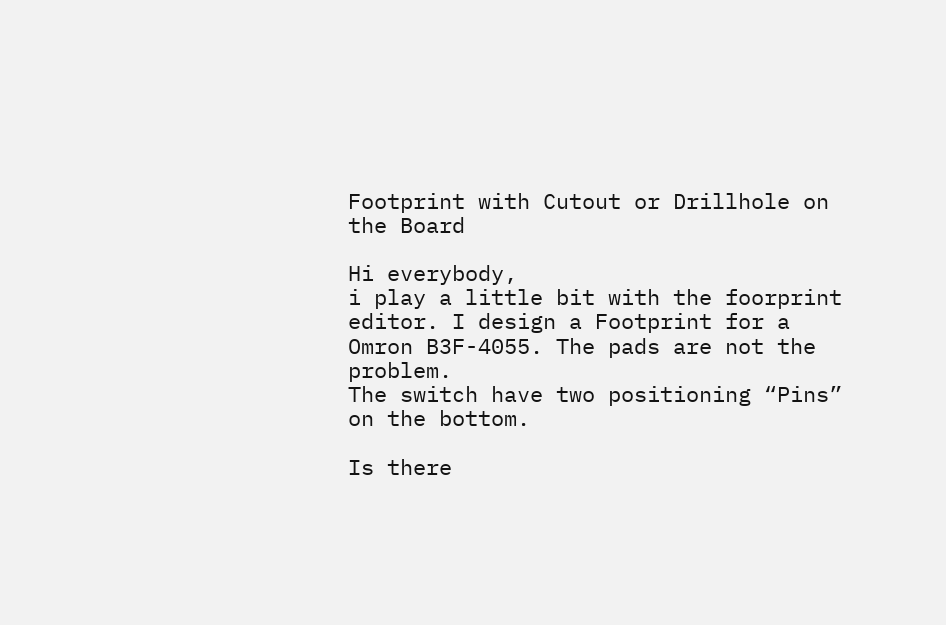Footprint with Cutout or Drillhole on the Board

Hi everybody,
i play a little bit with the foorprint editor. I design a Footprint for a Omron B3F-4055. The pads are not the problem.
The switch have two positioning “Pins” on the bottom.

Is there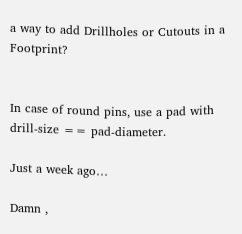a way to add Drillholes or Cutouts in a Footprint?


In case of round pins, use a pad with drill-size == pad-diameter.

Just a week ago…

Damn ,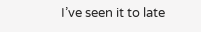I’ve seen it to late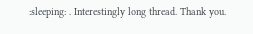:sleeping: . Interestingly long thread. Thank you.